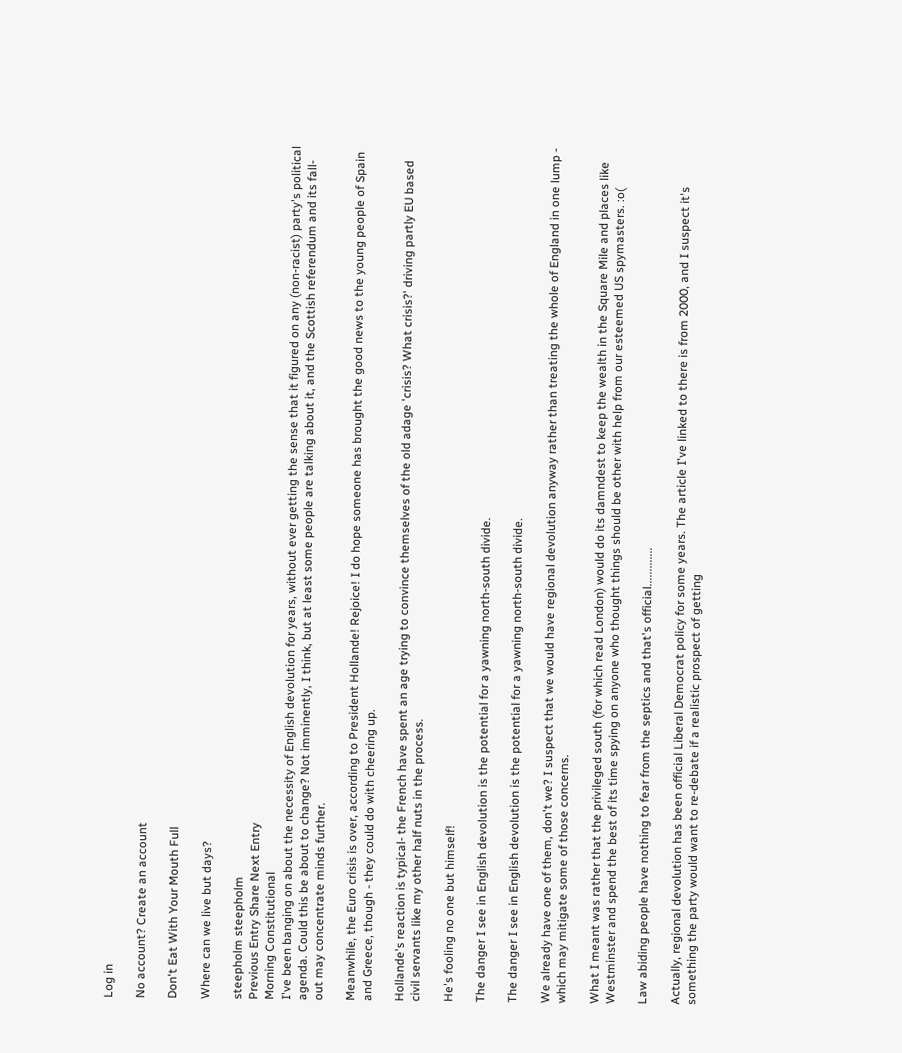Log in

No account? Create an account

Don't Eat With Your Mouth Full

Where can we live but days?

steepholm steepholm
Previous Entry Share Next Entry
Morning Constitutional
I've been banging on about the necessity of English devolution for years, without ever getting the sense that it figured on any (non-racist) party's political agenda. Could this be about to change? Not imminently, I think, but at least some people are talking about it, and the Scottish referendum and its fall-out may concentrate minds further.

Meanwhile, the Euro crisis is over, according to President Hollande! Rejoice! I do hope someone has brought the good news to the young people of Spain and Greece, though - they could do with cheering up.

Hollande's reaction is typical- the French have spent an age trying to convince themselves of the old adage 'crisis? What crisis?' driving partly EU based civil servants like my other half nuts in the process.

He's fooling no one but himself!

The danger I see in English devolution is the potential for a yawning north-south divide.

The danger I see in English devolution is the potential for a yawning north-south divide.

We already have one of them, don't we? I suspect that we would have regional devolution anyway rather than treating the whole of England in one lump - which may mitigate some of those concerns.

What I meant was rather that the privileged south (for which read London) would do its damndest to keep the wealth in the Square Mile and places like Westminster and spend the best of its time spying on anyone who thought things should be other with help from our esteemed US spymasters. :o(

Law abiding people have nothing to fear from the septics and that's official.............

Actually, regional devolution has been official Liberal Democrat policy for some years. The article I've linked to there is from 2000, and I suspect it's something the party would want to re-debate if a realistic prospect of getting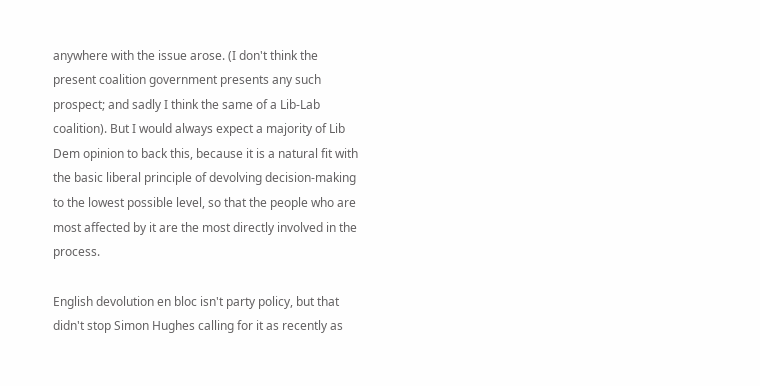anywhere with the issue arose. (I don't think the present coalition government presents any such prospect; and sadly I think the same of a Lib-Lab coalition). But I would always expect a majority of Lib Dem opinion to back this, because it is a natural fit with the basic liberal principle of devolving decision-making to the lowest possible level, so that the people who are most affected by it are the most directly involved in the process.

English devolution en bloc isn't party policy, but that didn't stop Simon Hughes calling for it as recently as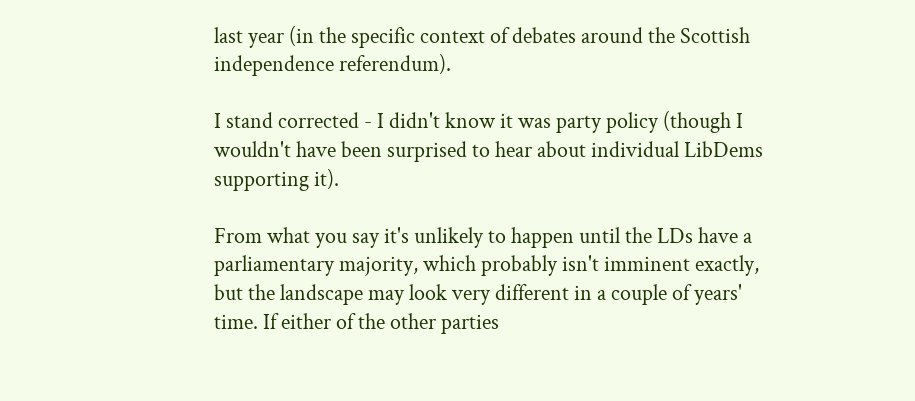last year (in the specific context of debates around the Scottish independence referendum).

I stand corrected - I didn't know it was party policy (though I wouldn't have been surprised to hear about individual LibDems supporting it).

From what you say it's unlikely to happen until the LDs have a parliamentary majority, which probably isn't imminent exactly, but the landscape may look very different in a couple of years' time. If either of the other parties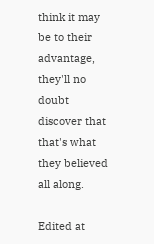think it may be to their advantage, they'll no doubt discover that that's what they believed all along.

Edited at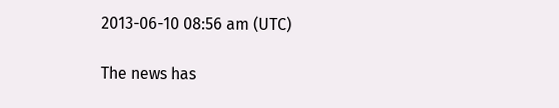2013-06-10 08:56 am (UTC)

The news has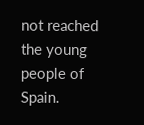not reached the young people of Spain.